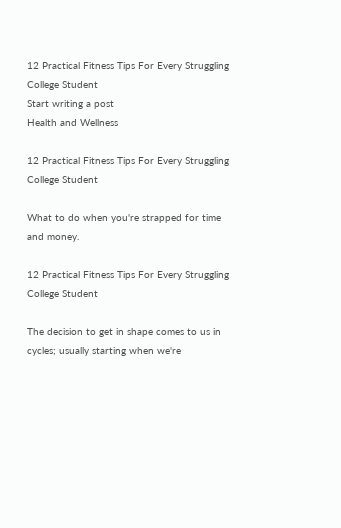12 Practical Fitness Tips For Every Struggling College Student
Start writing a post
Health and Wellness

12 Practical Fitness Tips For Every Struggling College Student

What to do when you're strapped for time and money.

12 Practical Fitness Tips For Every Struggling College Student

The decision to get in shape comes to us in cycles; usually starting when we're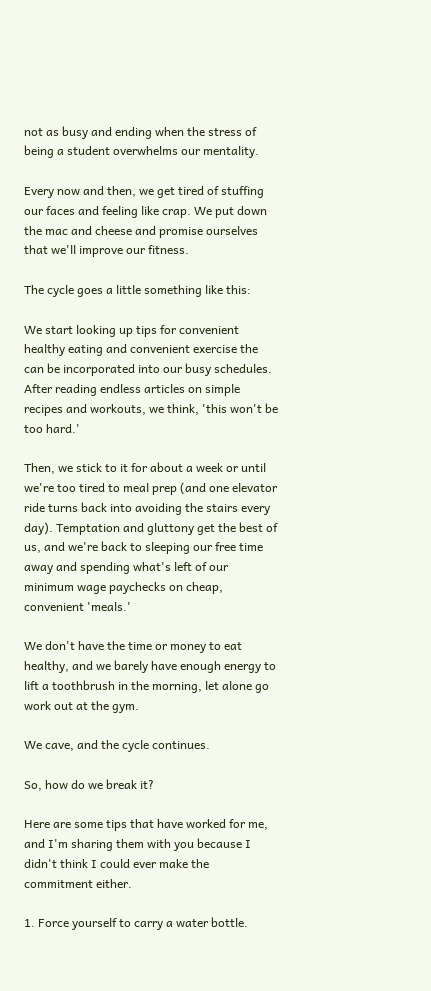not as busy and ending when the stress of being a student overwhelms our mentality.

Every now and then, we get tired of stuffing our faces and feeling like crap. We put down the mac and cheese and promise ourselves that we'll improve our fitness.

The cycle goes a little something like this:

We start looking up tips for convenient healthy eating and convenient exercise the can be incorporated into our busy schedules. After reading endless articles on simple recipes and workouts, we think, 'this won't be too hard.'

Then, we stick to it for about a week or until we're too tired to meal prep (and one elevator ride turns back into avoiding the stairs every day). Temptation and gluttony get the best of us, and we're back to sleeping our free time away and spending what's left of our minimum wage paychecks on cheap, convenient 'meals.'

We don't have the time or money to eat healthy, and we barely have enough energy to lift a toothbrush in the morning, let alone go work out at the gym.

We cave, and the cycle continues.

So, how do we break it?

Here are some tips that have worked for me, and I'm sharing them with you because I didn't think I could ever make the commitment either.

1. Force yourself to carry a water bottle.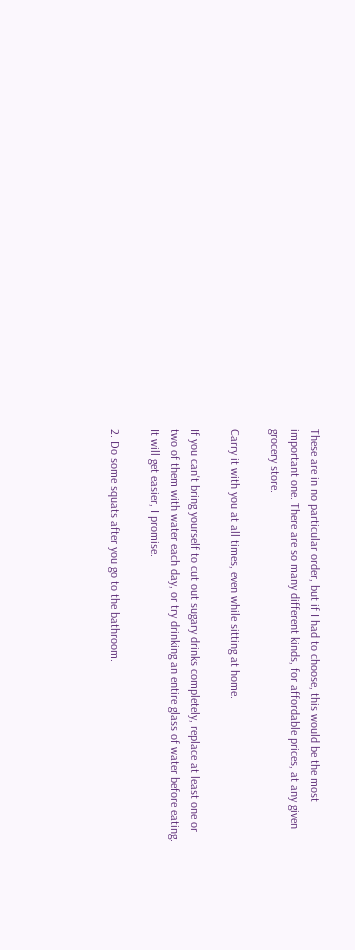These are in no particular order, but if I had to choose, this would be the most important one. There are so many different kinds, for affordable prices, at any given grocery store.

Carry it with you at all times, even while sitting at home.

If you can't bring yourself to cut out sugary drinks completely, replace at least one or two of them with water each day, or try drinking an entire glass of water before eating. It will get easier, I promise.

2. Do some squats after you go to the bathroom.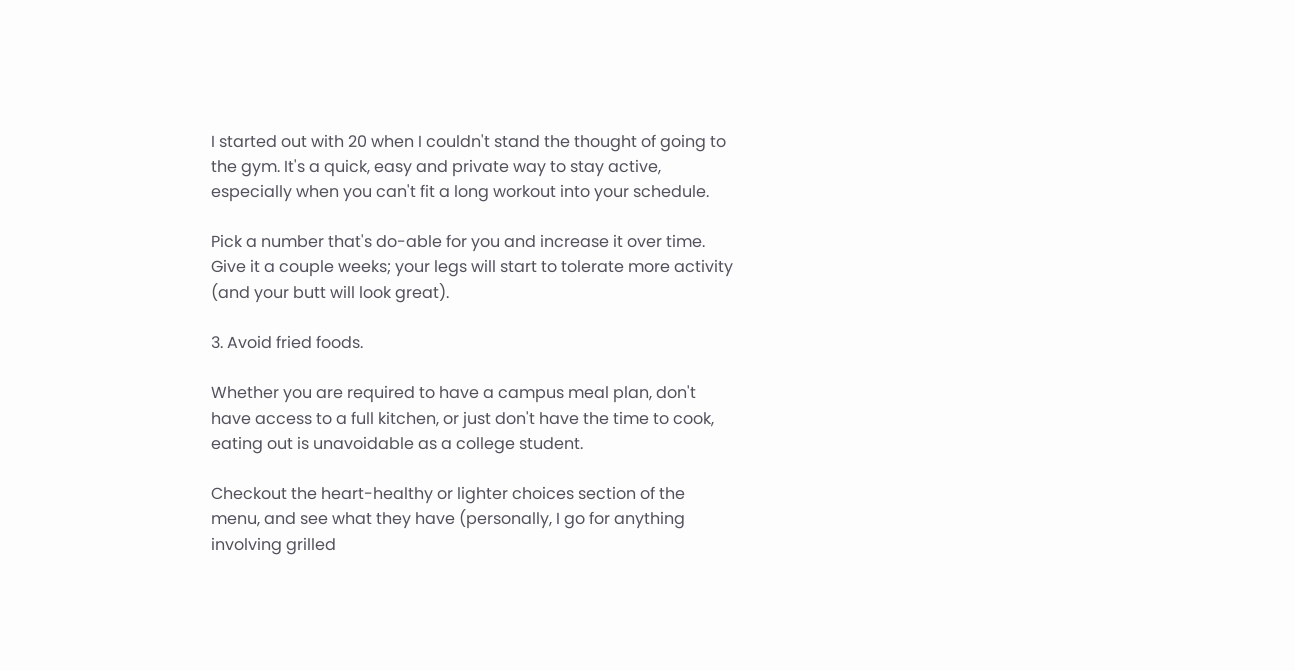I started out with 20 when I couldn't stand the thought of going to the gym. It's a quick, easy and private way to stay active, especially when you can't fit a long workout into your schedule.

Pick a number that's do-able for you and increase it over time. Give it a couple weeks; your legs will start to tolerate more activity (and your butt will look great).

3. Avoid fried foods.

Whether you are required to have a campus meal plan, don't have access to a full kitchen, or just don't have the time to cook, eating out is unavoidable as a college student.

Checkout the heart-healthy or lighter choices section of the menu, and see what they have (personally, I go for anything involving grilled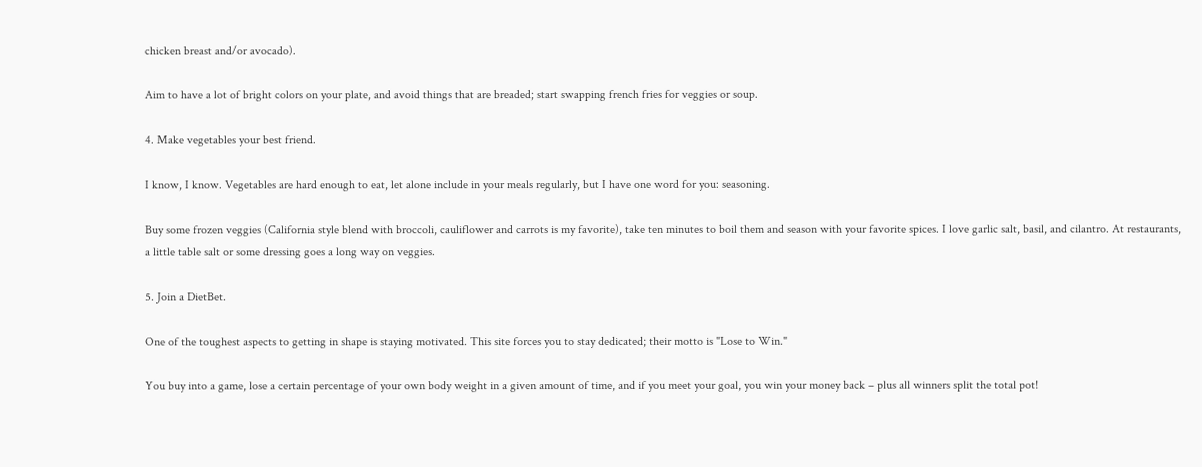chicken breast and/or avocado).

Aim to have a lot of bright colors on your plate, and avoid things that are breaded; start swapping french fries for veggies or soup.

4. Make vegetables your best friend.

I know, I know. Vegetables are hard enough to eat, let alone include in your meals regularly, but I have one word for you: seasoning.

Buy some frozen veggies (California style blend with broccoli, cauliflower and carrots is my favorite), take ten minutes to boil them and season with your favorite spices. I love garlic salt, basil, and cilantro. At restaurants, a little table salt or some dressing goes a long way on veggies.

5. Join a DietBet.

One of the toughest aspects to getting in shape is staying motivated. This site forces you to stay dedicated; their motto is "Lose to Win."

You buy into a game, lose a certain percentage of your own body weight in a given amount of time, and if you meet your goal, you win your money back – plus all winners split the total pot!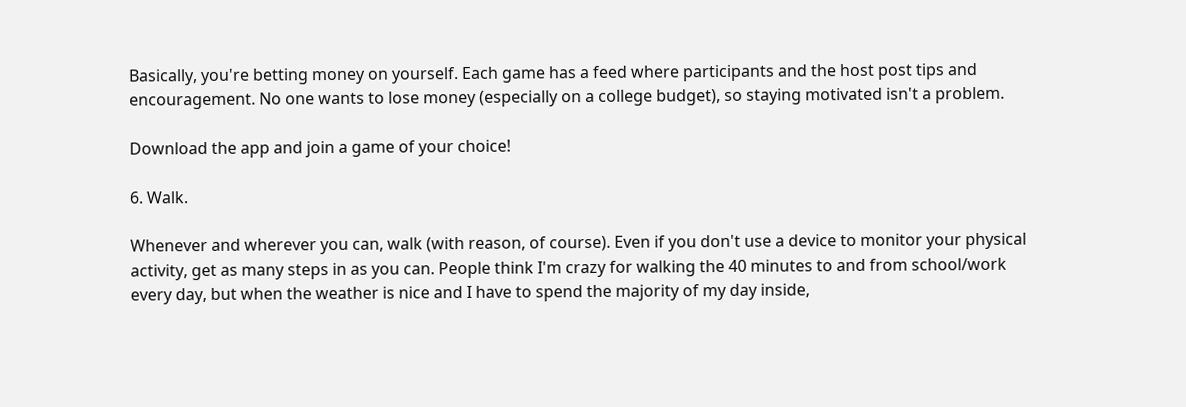Basically, you're betting money on yourself. Each game has a feed where participants and the host post tips and encouragement. No one wants to lose money (especially on a college budget), so staying motivated isn't a problem.

Download the app and join a game of your choice!

6. Walk.

Whenever and wherever you can, walk (with reason, of course). Even if you don't use a device to monitor your physical activity, get as many steps in as you can. People think I'm crazy for walking the 40 minutes to and from school/work every day, but when the weather is nice and I have to spend the majority of my day inside,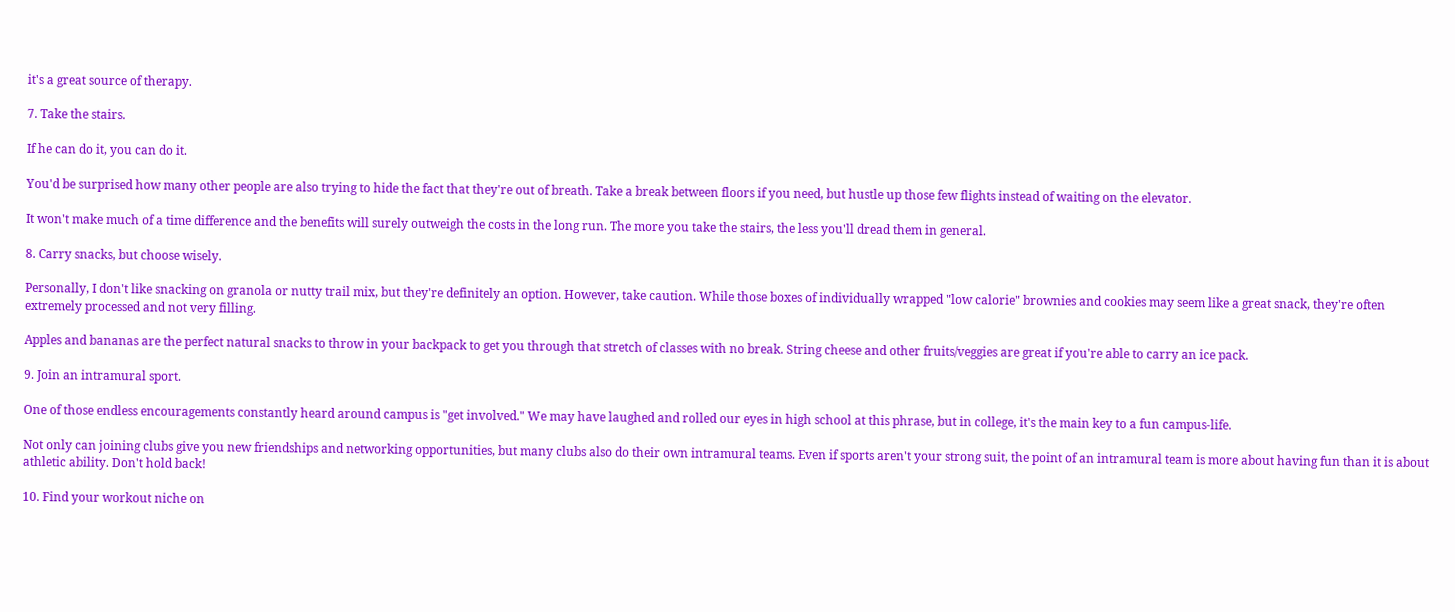it's a great source of therapy.

7. Take the stairs.

If he can do it, you can do it.

You'd be surprised how many other people are also trying to hide the fact that they're out of breath. Take a break between floors if you need, but hustle up those few flights instead of waiting on the elevator.

It won't make much of a time difference and the benefits will surely outweigh the costs in the long run. The more you take the stairs, the less you'll dread them in general.

8. Carry snacks, but choose wisely.

Personally, I don't like snacking on granola or nutty trail mix, but they're definitely an option. However, take caution. While those boxes of individually wrapped "low calorie" brownies and cookies may seem like a great snack, they're often extremely processed and not very filling.

Apples and bananas are the perfect natural snacks to throw in your backpack to get you through that stretch of classes with no break. String cheese and other fruits/veggies are great if you're able to carry an ice pack.

9. Join an intramural sport.

One of those endless encouragements constantly heard around campus is "get involved." We may have laughed and rolled our eyes in high school at this phrase, but in college, it's the main key to a fun campus-life.

Not only can joining clubs give you new friendships and networking opportunities, but many clubs also do their own intramural teams. Even if sports aren't your strong suit, the point of an intramural team is more about having fun than it is about athletic ability. Don't hold back!

10. Find your workout niche on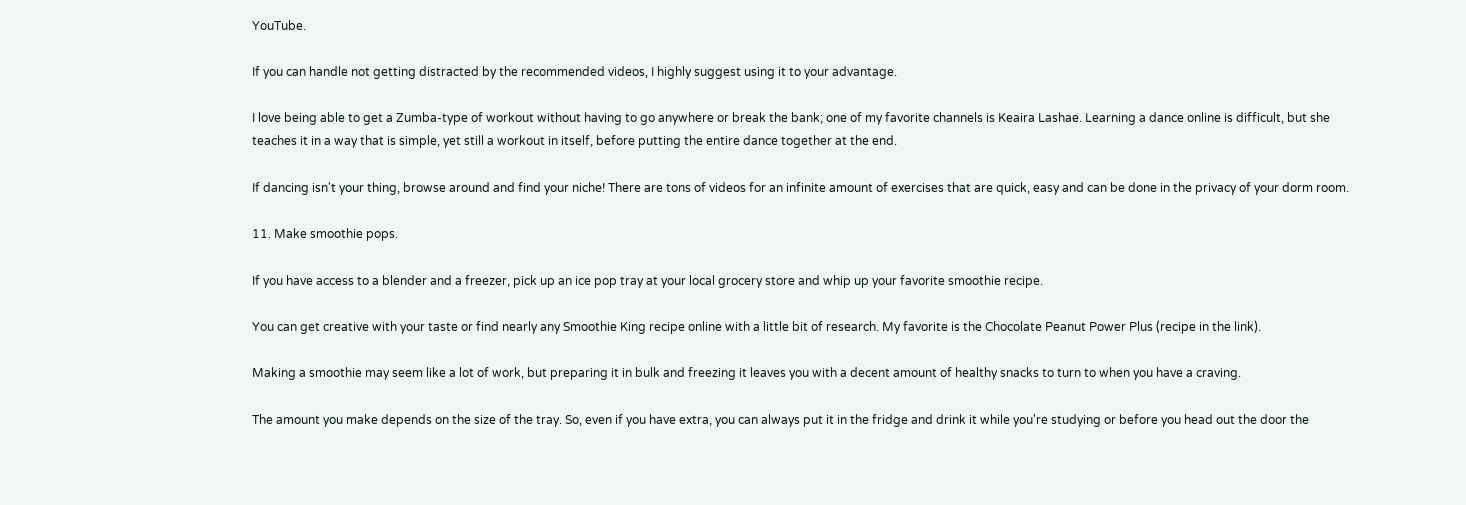YouTube.

If you can handle not getting distracted by the recommended videos, I highly suggest using it to your advantage.

I love being able to get a Zumba-type of workout without having to go anywhere or break the bank; one of my favorite channels is Keaira Lashae. Learning a dance online is difficult, but she teaches it in a way that is simple, yet still a workout in itself, before putting the entire dance together at the end.

If dancing isn't your thing, browse around and find your niche! There are tons of videos for an infinite amount of exercises that are quick, easy and can be done in the privacy of your dorm room.

11. Make smoothie pops.

If you have access to a blender and a freezer, pick up an ice pop tray at your local grocery store and whip up your favorite smoothie recipe.

You can get creative with your taste or find nearly any Smoothie King recipe online with a little bit of research. My favorite is the Chocolate Peanut Power Plus (recipe in the link).

Making a smoothie may seem like a lot of work, but preparing it in bulk and freezing it leaves you with a decent amount of healthy snacks to turn to when you have a craving.

The amount you make depends on the size of the tray. So, even if you have extra, you can always put it in the fridge and drink it while you're studying or before you head out the door the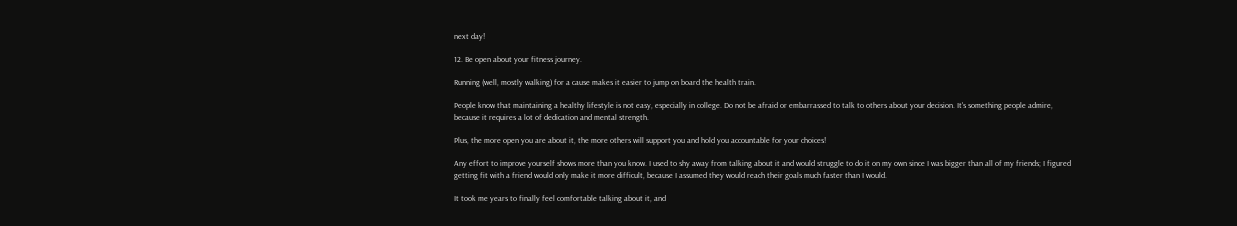next day!

12. Be open about your fitness journey.

Running (well, mostly walking) for a cause makes it easier to jump on board the health train.

People know that maintaining a healthy lifestyle is not easy, especially in college. Do not be afraid or embarrassed to talk to others about your decision. It's something people admire, because it requires a lot of dedication and mental strength.

Plus, the more open you are about it, the more others will support you and hold you accountable for your choices!

Any effort to improve yourself shows more than you know. I used to shy away from talking about it and would struggle to do it on my own since I was bigger than all of my friends; I figured getting fit with a friend would only make it more difficult, because I assumed they would reach their goals much faster than I would.

It took me years to finally feel comfortable talking about it, and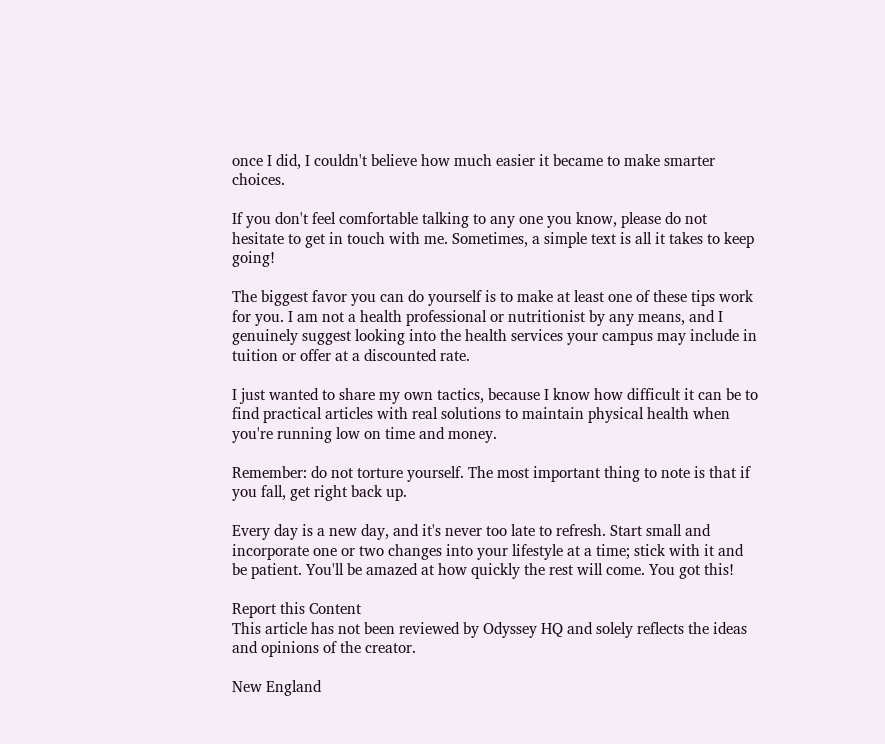once I did, I couldn't believe how much easier it became to make smarter choices.

If you don't feel comfortable talking to any one you know, please do not hesitate to get in touch with me. Sometimes, a simple text is all it takes to keep going!

The biggest favor you can do yourself is to make at least one of these tips work for you. I am not a health professional or nutritionist by any means, and I genuinely suggest looking into the health services your campus may include in tuition or offer at a discounted rate.

I just wanted to share my own tactics, because I know how difficult it can be to find practical articles with real solutions to maintain physical health when you're running low on time and money.

Remember: do not torture yourself. The most important thing to note is that if you fall, get right back up.

Every day is a new day, and it's never too late to refresh. Start small and incorporate one or two changes into your lifestyle at a time; stick with it and be patient. You'll be amazed at how quickly the rest will come. You got this!

Report this Content
This article has not been reviewed by Odyssey HQ and solely reflects the ideas and opinions of the creator.

New England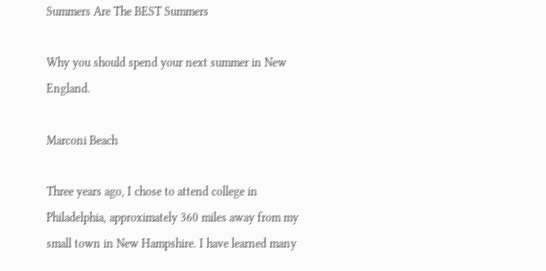Summers Are The BEST Summers

Why you should spend your next summer in New England.

Marconi Beach

Three years ago, I chose to attend college in Philadelphia, approximately 360 miles away from my small town in New Hampshire. I have learned many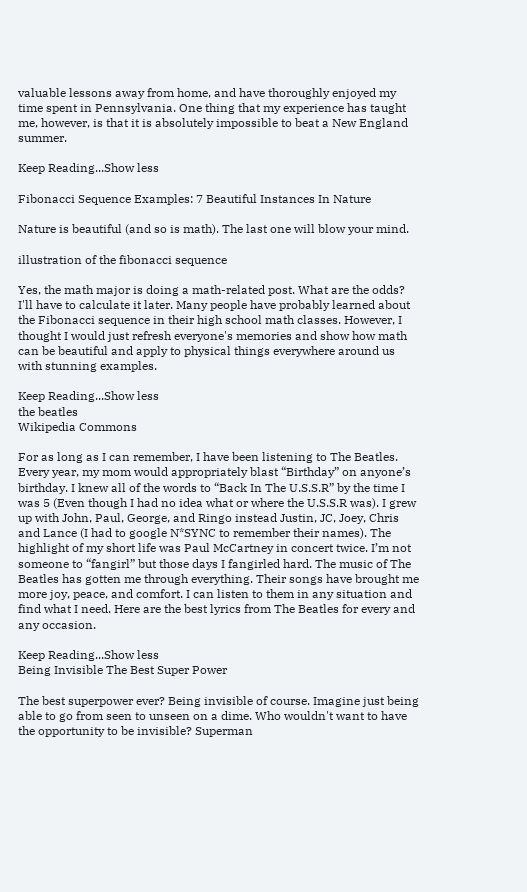valuable lessons away from home, and have thoroughly enjoyed my time spent in Pennsylvania. One thing that my experience has taught me, however, is that it is absolutely impossible to beat a New England summer.

Keep Reading...Show less

Fibonacci Sequence Examples: 7 Beautiful Instances In Nature

Nature is beautiful (and so is math). The last one will blow your mind.

illustration of the fibonacci sequence

Yes, the math major is doing a math-related post. What are the odds? I'll have to calculate it later. Many people have probably learned about the Fibonacci sequence in their high school math classes. However, I thought I would just refresh everyone's memories and show how math can be beautiful and apply to physical things everywhere around us with stunning examples.

Keep Reading...Show less
the beatles
Wikipedia Commons

For as long as I can remember, I have been listening to The Beatles. Every year, my mom would appropriately blast “Birthday” on anyone’s birthday. I knew all of the words to “Back In The U.S.S.R” by the time I was 5 (Even though I had no idea what or where the U.S.S.R was). I grew up with John, Paul, George, and Ringo instead Justin, JC, Joey, Chris and Lance (I had to google N*SYNC to remember their names). The highlight of my short life was Paul McCartney in concert twice. I’m not someone to “fangirl” but those days I fangirled hard. The music of The Beatles has gotten me through everything. Their songs have brought me more joy, peace, and comfort. I can listen to them in any situation and find what I need. Here are the best lyrics from The Beatles for every and any occasion.

Keep Reading...Show less
Being Invisible The Best Super Power

The best superpower ever? Being invisible of course. Imagine just being able to go from seen to unseen on a dime. Who wouldn't want to have the opportunity to be invisible? Superman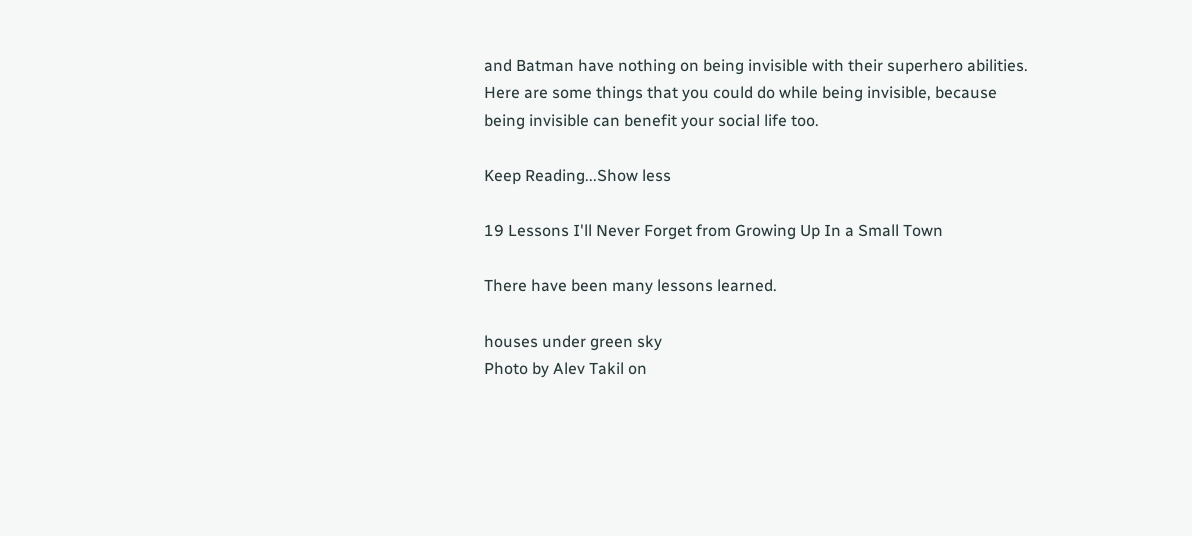and Batman have nothing on being invisible with their superhero abilities. Here are some things that you could do while being invisible, because being invisible can benefit your social life too.

Keep Reading...Show less

19 Lessons I'll Never Forget from Growing Up In a Small Town

There have been many lessons learned.

houses under green sky
Photo by Alev Takil on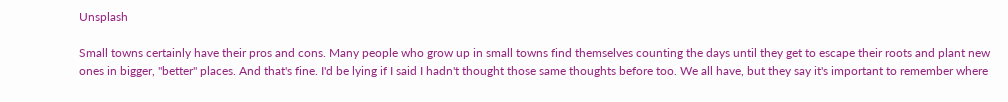Unsplash

Small towns certainly have their pros and cons. Many people who grow up in small towns find themselves counting the days until they get to escape their roots and plant new ones in bigger, "better" places. And that's fine. I'd be lying if I said I hadn't thought those same thoughts before too. We all have, but they say it's important to remember where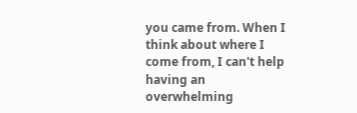you came from. When I think about where I come from, I can't help having an overwhelming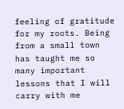feeling of gratitude for my roots. Being from a small town has taught me so many important lessons that I will carry with me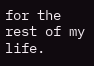for the rest of my life.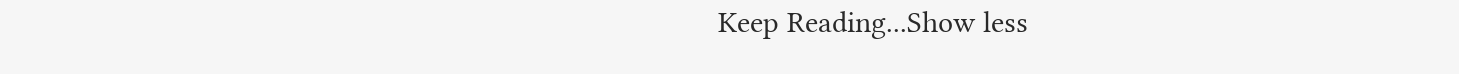Keep Reading...Show less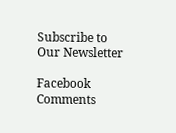Subscribe to Our Newsletter

Facebook Comments